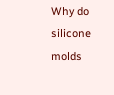Why do silicone molds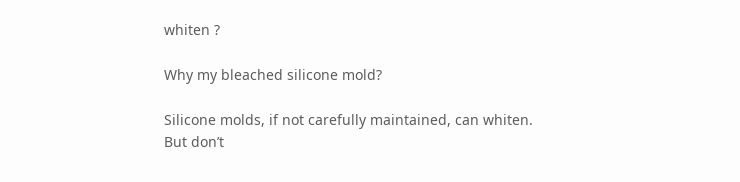whiten ?

Why my bleached silicone mold?

Silicone molds, if not carefully maintained, can whiten. But don’t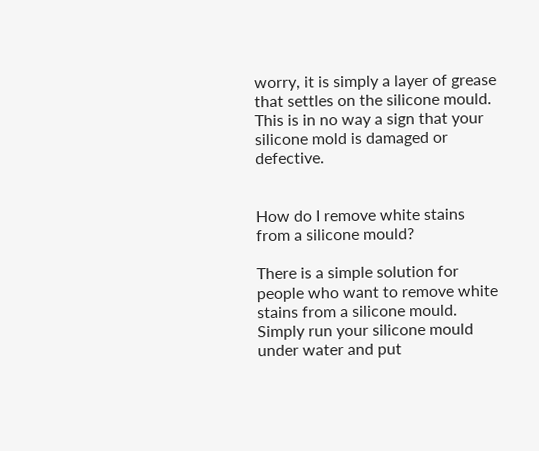worry, it is simply a layer of grease that settles on the silicone mould. This is in no way a sign that your silicone mold is damaged or defective.


How do I remove white stains from a silicone mould?

There is a simple solution for people who want to remove white stains from a silicone mould. Simply run your silicone mould under water and put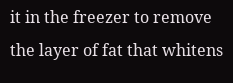it in the freezer to remove the layer of fat that whitens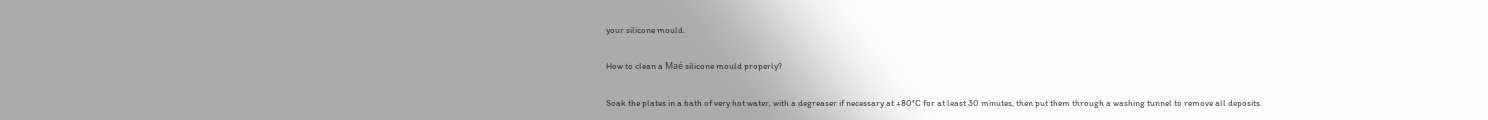your silicone mould.

How to clean a Maé silicone mould properly?

Soak the plates in a bath of very hot water, with a degreaser if necessary at +80°C for at least 30 minutes, then put them through a washing tunnel to remove all deposits.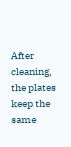After cleaning, the plates keep the same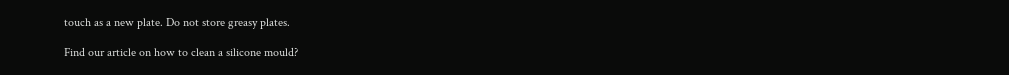touch as a new plate. Do not store greasy plates.

Find our article on how to clean a silicone mould?